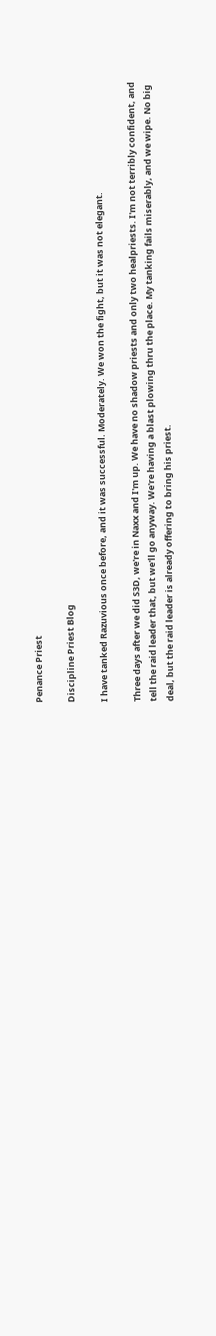Penance Priest

Discipline Priest Blog

I have tanked Razuvious once before, and it was successful. Moderately. We won the fight, but it was not elegant.

Three days after we did S3D, we're in Naxx and I'm up. We have no shadow priests and only two healpriests. I'm not terribly confident, and tell the raid leader that, but we'll go anyway. We're having a blast plowing thru the place. My tanking fails miserably, and we wipe. No big deal, but the raid leader is already offering to bring his priest.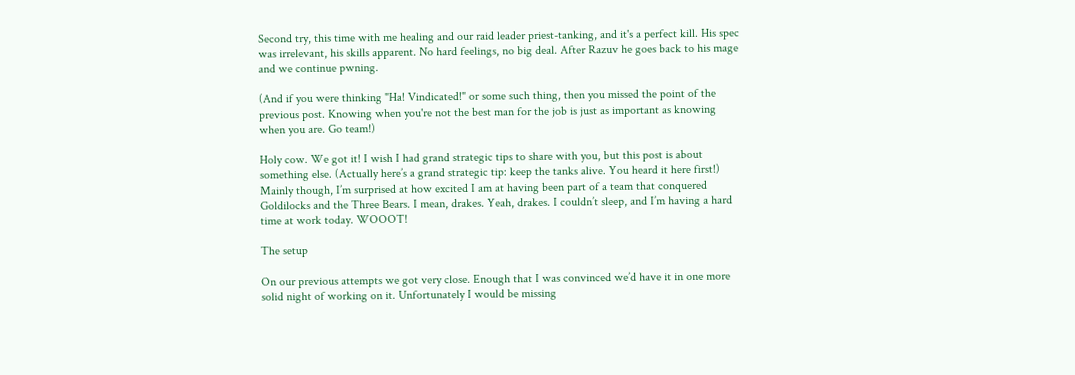Second try, this time with me healing and our raid leader priest-tanking, and it's a perfect kill. His spec was irrelevant, his skills apparent. No hard feelings, no big deal. After Razuv he goes back to his mage and we continue pwning.

(And if you were thinking "Ha! Vindicated!" or some such thing, then you missed the point of the previous post. Knowing when you're not the best man for the job is just as important as knowing when you are. Go team!)

Holy cow. We got it! I wish I had grand strategic tips to share with you, but this post is about something else. (Actually here’s a grand strategic tip: keep the tanks alive. You heard it here first!) Mainly though, I’m surprised at how excited I am at having been part of a team that conquered Goldilocks and the Three Bears. I mean, drakes. Yeah, drakes. I couldn’t sleep, and I’m having a hard time at work today. WOOOT!

The setup

On our previous attempts we got very close. Enough that I was convinced we’d have it in one more solid night of working on it. Unfortunately I would be missing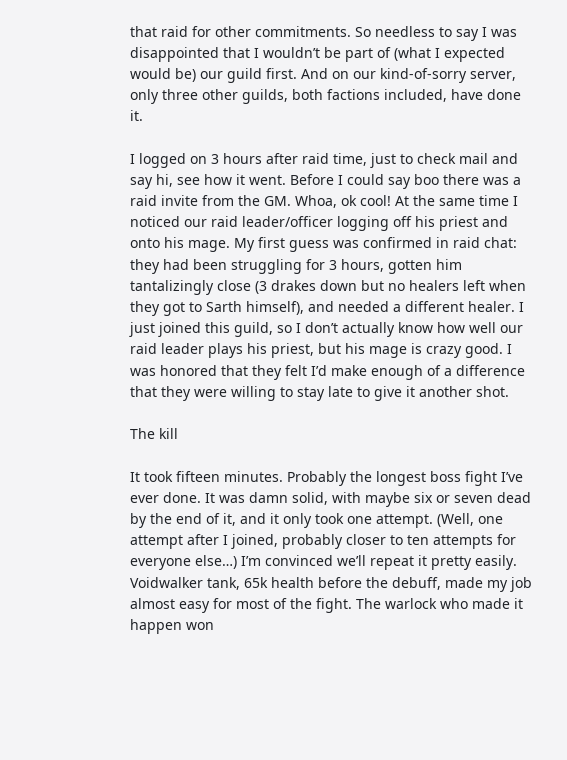that raid for other commitments. So needless to say I was disappointed that I wouldn’t be part of (what I expected would be) our guild first. And on our kind-of-sorry server, only three other guilds, both factions included, have done it.

I logged on 3 hours after raid time, just to check mail and say hi, see how it went. Before I could say boo there was a raid invite from the GM. Whoa, ok cool! At the same time I noticed our raid leader/officer logging off his priest and onto his mage. My first guess was confirmed in raid chat: they had been struggling for 3 hours, gotten him tantalizingly close (3 drakes down but no healers left when they got to Sarth himself), and needed a different healer. I just joined this guild, so I don’t actually know how well our raid leader plays his priest, but his mage is crazy good. I was honored that they felt I’d make enough of a difference that they were willing to stay late to give it another shot.

The kill

It took fifteen minutes. Probably the longest boss fight I’ve ever done. It was damn solid, with maybe six or seven dead by the end of it, and it only took one attempt. (Well, one attempt after I joined, probably closer to ten attempts for everyone else…) I’m convinced we’ll repeat it pretty easily. Voidwalker tank, 65k health before the debuff, made my job almost easy for most of the fight. The warlock who made it happen won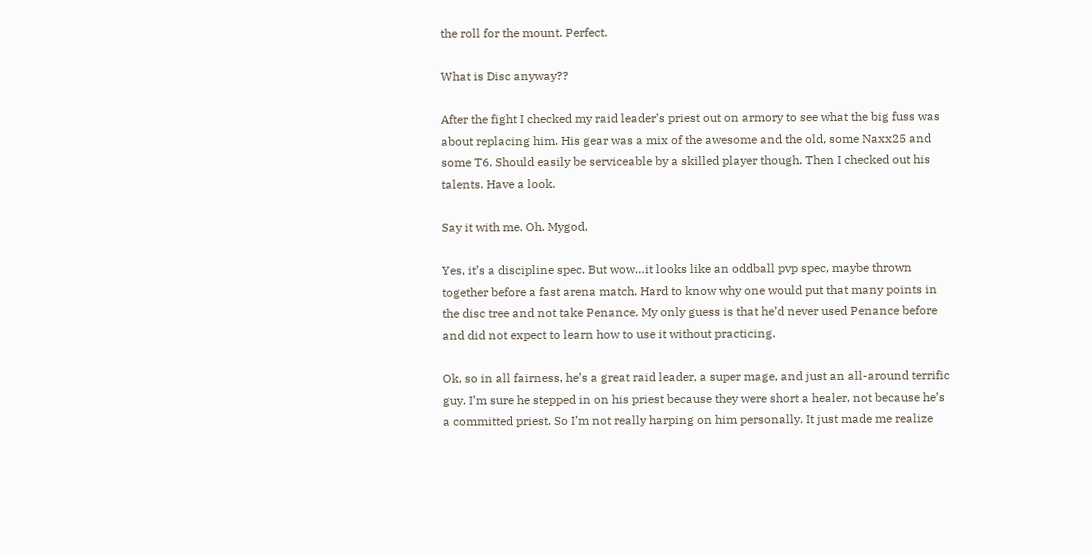the roll for the mount. Perfect.

What is Disc anyway??

After the fight I checked my raid leader’s priest out on armory to see what the big fuss was about replacing him. His gear was a mix of the awesome and the old, some Naxx25 and some T6. Should easily be serviceable by a skilled player though. Then I checked out his talents. Have a look.

Say it with me. Oh. Mygod.

Yes, it’s a discipline spec. But wow…it looks like an oddball pvp spec, maybe thrown together before a fast arena match. Hard to know why one would put that many points in the disc tree and not take Penance. My only guess is that he’d never used Penance before and did not expect to learn how to use it without practicing.

Ok, so in all fairness, he’s a great raid leader, a super mage, and just an all-around terrific guy. I’m sure he stepped in on his priest because they were short a healer, not because he’s a committed priest. So I’m not really harping on him personally. It just made me realize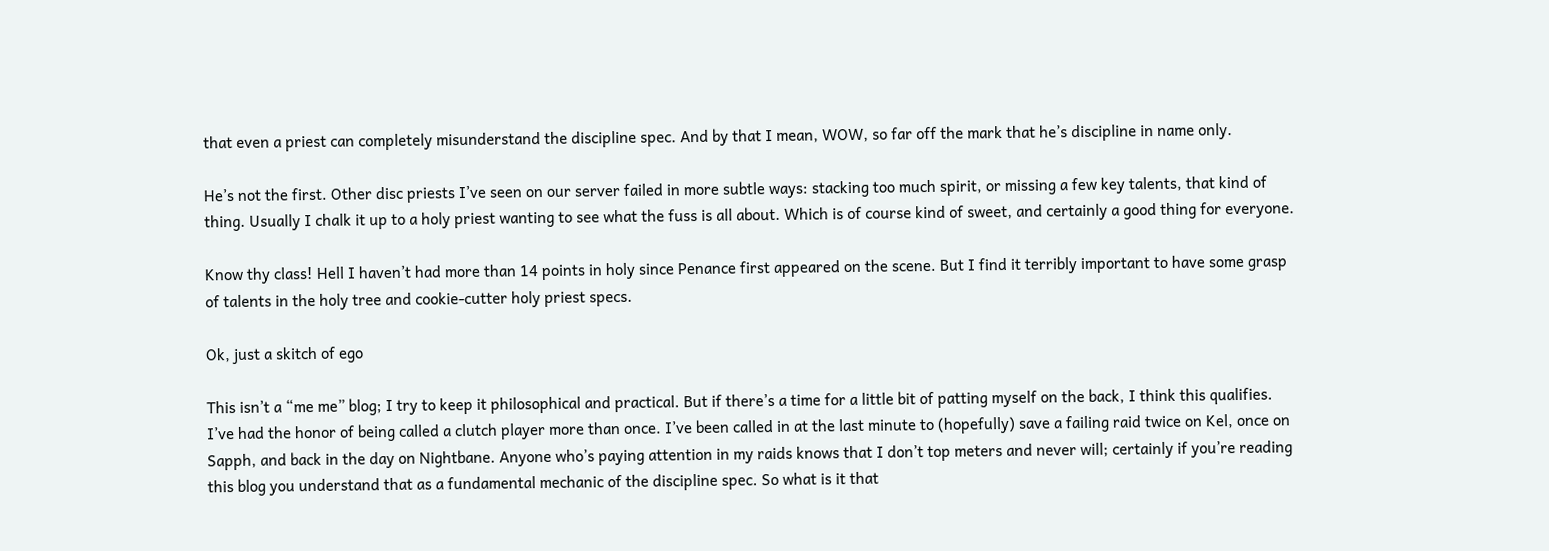that even a priest can completely misunderstand the discipline spec. And by that I mean, WOW, so far off the mark that he’s discipline in name only.

He’s not the first. Other disc priests I’ve seen on our server failed in more subtle ways: stacking too much spirit, or missing a few key talents, that kind of thing. Usually I chalk it up to a holy priest wanting to see what the fuss is all about. Which is of course kind of sweet, and certainly a good thing for everyone.

Know thy class! Hell I haven’t had more than 14 points in holy since Penance first appeared on the scene. But I find it terribly important to have some grasp of talents in the holy tree and cookie-cutter holy priest specs.

Ok, just a skitch of ego

This isn’t a “me me” blog; I try to keep it philosophical and practical. But if there’s a time for a little bit of patting myself on the back, I think this qualifies. I’ve had the honor of being called a clutch player more than once. I’ve been called in at the last minute to (hopefully) save a failing raid twice on Kel, once on Sapph, and back in the day on Nightbane. Anyone who’s paying attention in my raids knows that I don’t top meters and never will; certainly if you’re reading this blog you understand that as a fundamental mechanic of the discipline spec. So what is it that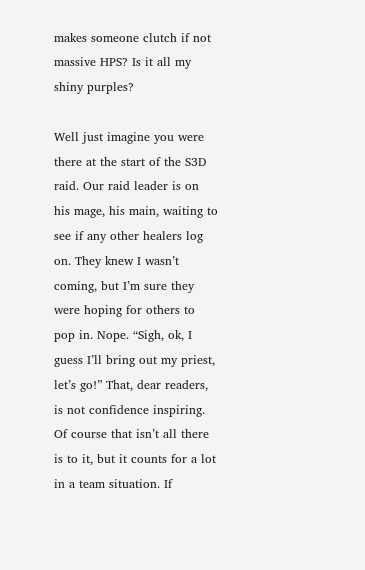makes someone clutch if not massive HPS? Is it all my shiny purples?

Well just imagine you were there at the start of the S3D raid. Our raid leader is on his mage, his main, waiting to see if any other healers log on. They knew I wasn’t coming, but I’m sure they were hoping for others to pop in. Nope. “Sigh, ok, I guess I’ll bring out my priest, let’s go!” That, dear readers, is not confidence inspiring. Of course that isn’t all there is to it, but it counts for a lot in a team situation. If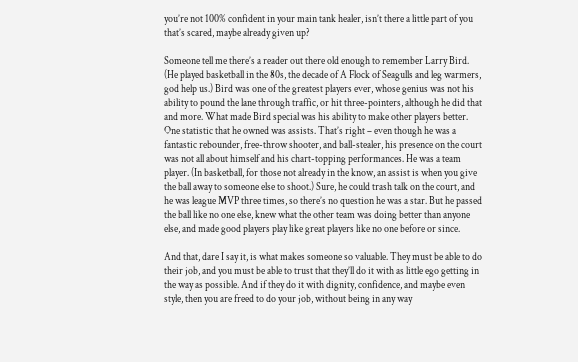you’re not 100% confident in your main tank healer, isn’t there a little part of you that’s scared, maybe already given up?

Someone tell me there’s a reader out there old enough to remember Larry Bird. (He played basketball in the 80s, the decade of A Flock of Seagulls and leg warmers, god help us.) Bird was one of the greatest players ever, whose genius was not his ability to pound the lane through traffic, or hit three-pointers, although he did that and more. What made Bird special was his ability to make other players better. One statistic that he owned was assists. That’s right – even though he was a fantastic rebounder, free-throw shooter, and ball-stealer, his presence on the court was not all about himself and his chart-topping performances. He was a team player. (In basketball, for those not already in the know, an assist is when you give the ball away to someone else to shoot.) Sure, he could trash talk on the court, and he was league MVP three times, so there’s no question he was a star. But he passed the ball like no one else, knew what the other team was doing better than anyone else, and made good players play like great players like no one before or since.

And that, dare I say it, is what makes someone so valuable. They must be able to do their job, and you must be able to trust that they’ll do it with as little ego getting in the way as possible. And if they do it with dignity, confidence, and maybe even style, then you are freed to do your job, without being in any way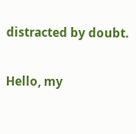distracted by doubt.

Hello, my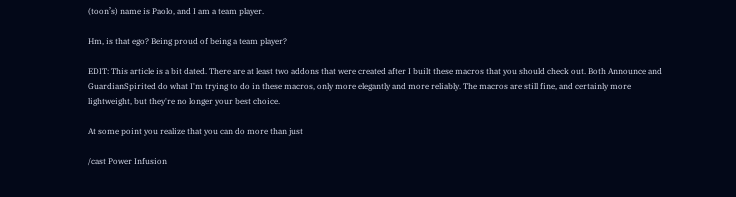(toon’s) name is Paolo, and I am a team player.

Hm, is that ego? Being proud of being a team player?

EDIT: This article is a bit dated. There are at least two addons that were created after I built these macros that you should check out. Both Announce and GuardianSpirited do what I'm trying to do in these macros, only more elegantly and more reliably. The macros are still fine, and certainly more lightweight, but they're no longer your best choice.

At some point you realize that you can do more than just

/cast Power Infusion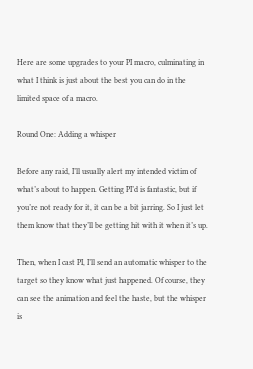Here are some upgrades to your PI macro, culminating in what I think is just about the best you can do in the limited space of a macro.

Round One: Adding a whisper

Before any raid, I’ll usually alert my intended victim of what’s about to happen. Getting PI’d is fantastic, but if you’re not ready for it, it can be a bit jarring. So I just let them know that they’ll be getting hit with it when it’s up.

Then, when I cast PI, I’ll send an automatic whisper to the target so they know what just happened. Of course, they can see the animation and feel the haste, but the whisper is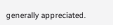generally appreciated.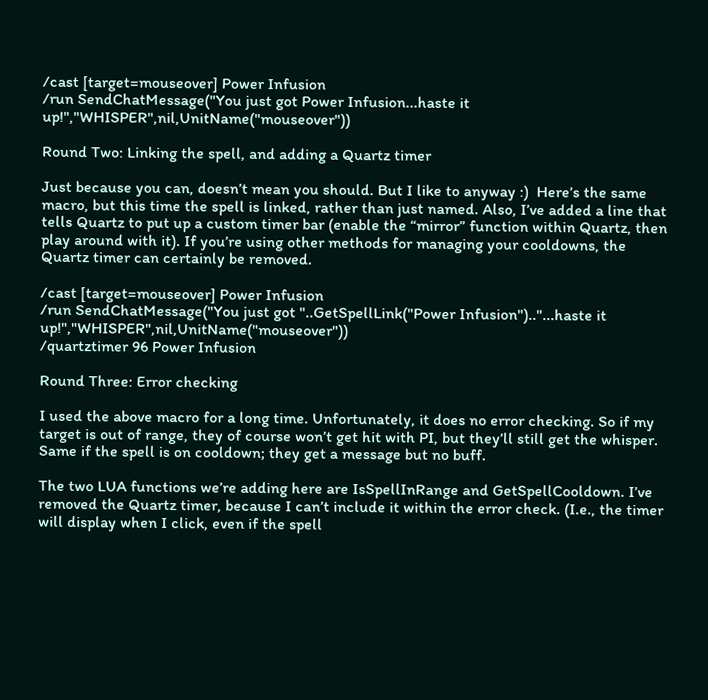/cast [target=mouseover] Power Infusion
/run SendChatMessage("You just got Power Infusion...haste it up!","WHISPER",nil,UnitName("mouseover"))

Round Two: Linking the spell, and adding a Quartz timer

Just because you can, doesn’t mean you should. But I like to anyway :)  Here’s the same macro, but this time the spell is linked, rather than just named. Also, I’ve added a line that tells Quartz to put up a custom timer bar (enable the “mirror” function within Quartz, then play around with it). If you’re using other methods for managing your cooldowns, the Quartz timer can certainly be removed.

/cast [target=mouseover] Power Infusion
/run SendChatMessage("You just got "..GetSpellLink("Power Infusion").."...haste it up!","WHISPER",nil,UnitName("mouseover"))
/quartztimer 96 Power Infusion

Round Three: Error checking

I used the above macro for a long time. Unfortunately, it does no error checking. So if my target is out of range, they of course won’t get hit with PI, but they’ll still get the whisper. Same if the spell is on cooldown; they get a message but no buff.

The two LUA functions we’re adding here are IsSpellInRange and GetSpellCooldown. I’ve removed the Quartz timer, because I can’t include it within the error check. (I.e., the timer will display when I click, even if the spell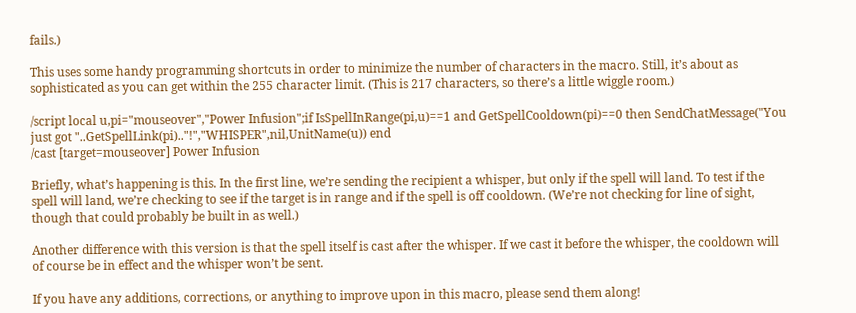fails.)

This uses some handy programming shortcuts in order to minimize the number of characters in the macro. Still, it’s about as sophisticated as you can get within the 255 character limit. (This is 217 characters, so there’s a little wiggle room.)

/script local u,pi="mouseover","Power Infusion";if IsSpellInRange(pi,u)==1 and GetSpellCooldown(pi)==0 then SendChatMessage("You just got "..GetSpellLink(pi).."!","WHISPER",nil,UnitName(u)) end
/cast [target=mouseover] Power Infusion

Briefly, what’s happening is this. In the first line, we’re sending the recipient a whisper, but only if the spell will land. To test if the spell will land, we’re checking to see if the target is in range and if the spell is off cooldown. (We’re not checking for line of sight, though that could probably be built in as well.)

Another difference with this version is that the spell itself is cast after the whisper. If we cast it before the whisper, the cooldown will of course be in effect and the whisper won’t be sent.

If you have any additions, corrections, or anything to improve upon in this macro, please send them along!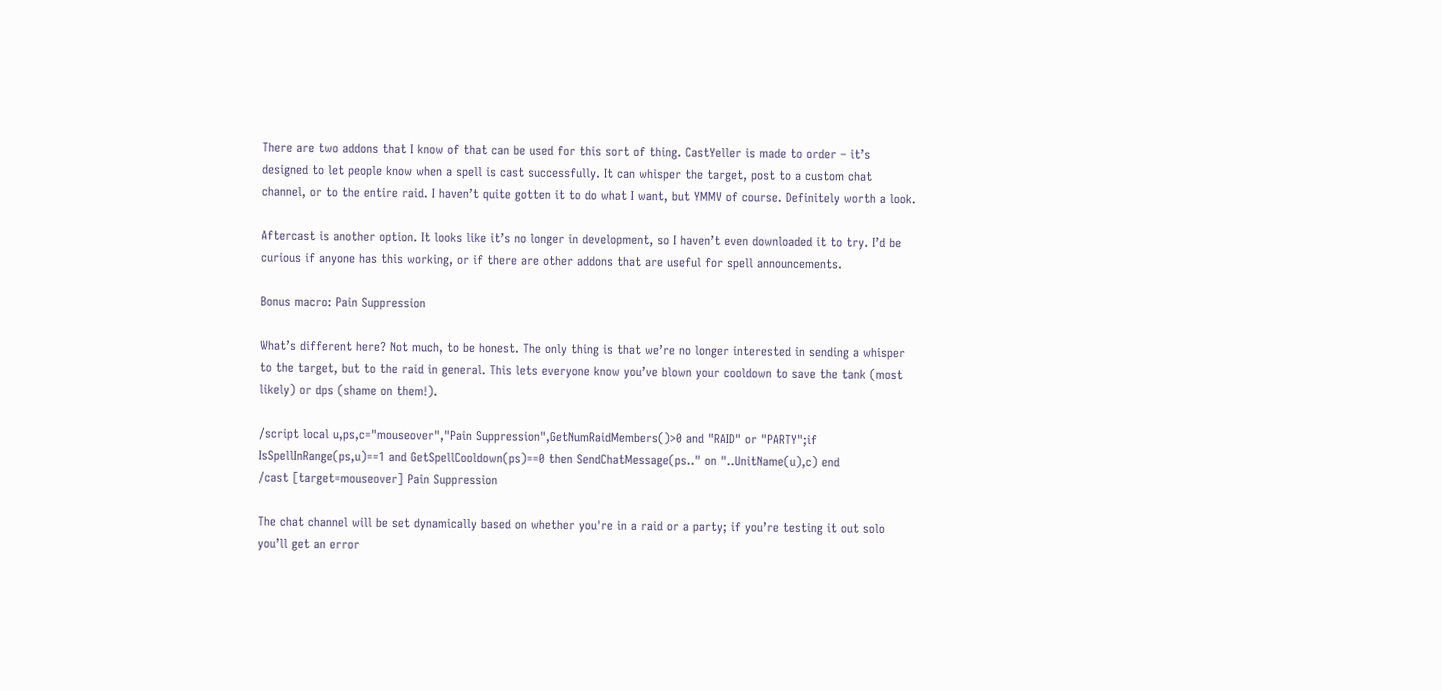There are two addons that I know of that can be used for this sort of thing. CastYeller is made to order – it’s designed to let people know when a spell is cast successfully. It can whisper the target, post to a custom chat channel, or to the entire raid. I haven’t quite gotten it to do what I want, but YMMV of course. Definitely worth a look.

Aftercast is another option. It looks like it’s no longer in development, so I haven’t even downloaded it to try. I’d be curious if anyone has this working, or if there are other addons that are useful for spell announcements.

Bonus macro: Pain Suppression

What’s different here? Not much, to be honest. The only thing is that we’re no longer interested in sending a whisper to the target, but to the raid in general. This lets everyone know you’ve blown your cooldown to save the tank (most likely) or dps (shame on them!).

/script local u,ps,c="mouseover","Pain Suppression",GetNumRaidMembers()>0 and "RAID" or "PARTY";if IsSpellInRange(ps,u)==1 and GetSpellCooldown(ps)==0 then SendChatMessage(ps.." on "..UnitName(u),c) end
/cast [target=mouseover] Pain Suppression

The chat channel will be set dynamically based on whether you're in a raid or a party; if you’re testing it out solo you’ll get an error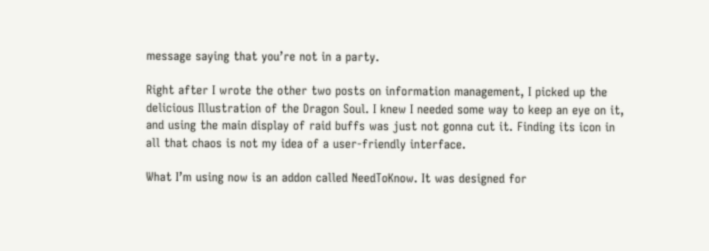message saying that you’re not in a party.

Right after I wrote the other two posts on information management, I picked up the delicious Illustration of the Dragon Soul. I knew I needed some way to keep an eye on it, and using the main display of raid buffs was just not gonna cut it. Finding its icon in all that chaos is not my idea of a user-friendly interface.

What I’m using now is an addon called NeedToKnow. It was designed for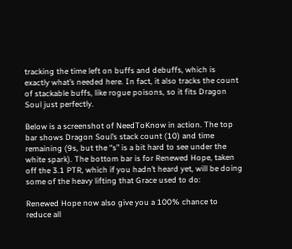tracking the time left on buffs and debuffs, which is exactly what’s needed here. In fact, it also tracks the count of stackable buffs, like rogue poisons, so it fits Dragon Soul just perfectly.

Below is a screenshot of NeedToKnow in action. The top bar shows Dragon Soul’s stack count (10) and time remaining (9s, but the “s” is a bit hard to see under the white spark). The bottom bar is for Renewed Hope, taken off the 3.1 PTR, which if you hadn’t heard yet, will be doing some of the heavy lifting that Grace used to do:

Renewed Hope now also give you a 100% chance to reduce all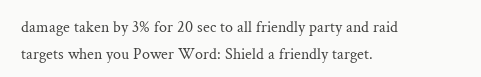damage taken by 3% for 20 sec to all friendly party and raid targets when you Power Word: Shield a friendly target.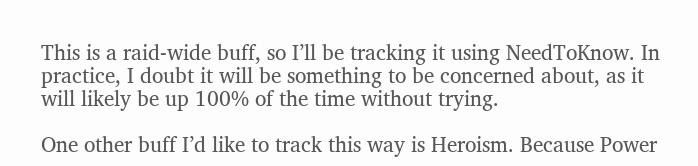This is a raid-wide buff, so I’ll be tracking it using NeedToKnow. In practice, I doubt it will be something to be concerned about, as it will likely be up 100% of the time without trying.

One other buff I’d like to track this way is Heroism. Because Power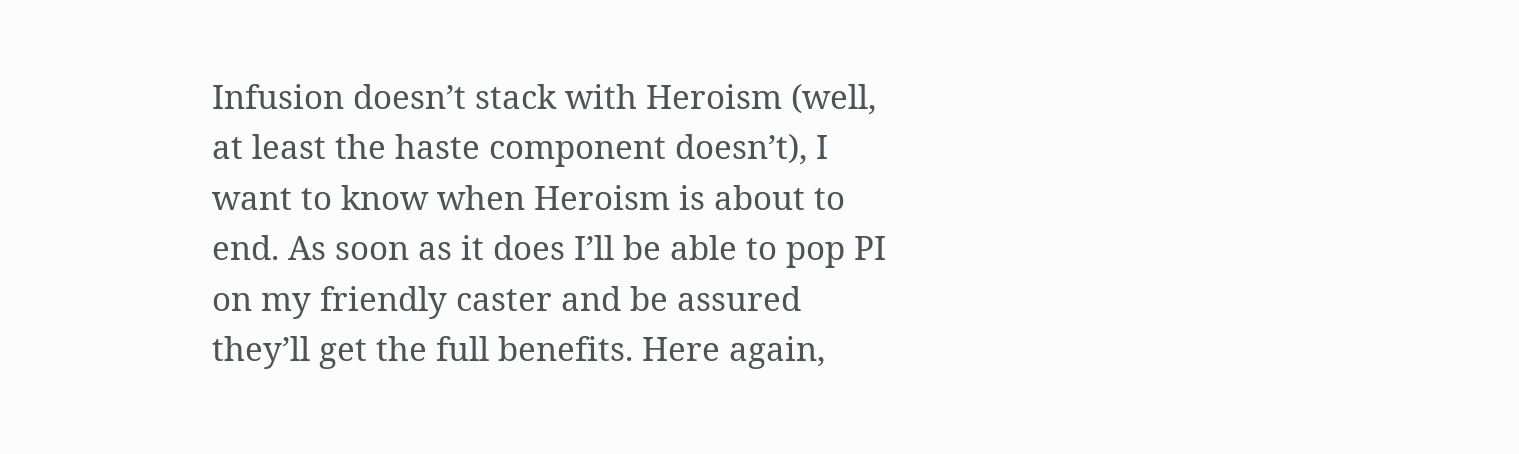Infusion doesn’t stack with Heroism (well, at least the haste component doesn’t), I want to know when Heroism is about to end. As soon as it does I’ll be able to pop PI on my friendly caster and be assured they’ll get the full benefits. Here again,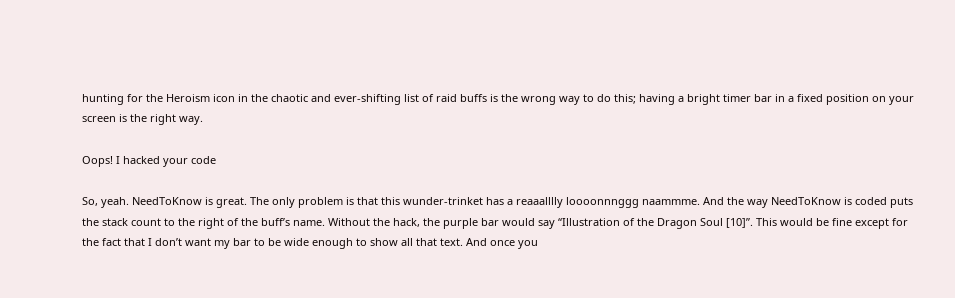hunting for the Heroism icon in the chaotic and ever-shifting list of raid buffs is the wrong way to do this; having a bright timer bar in a fixed position on your screen is the right way.

Oops! I hacked your code

So, yeah. NeedToKnow is great. The only problem is that this wunder-trinket has a reaaalllly loooonnnggg naammme. And the way NeedToKnow is coded puts the stack count to the right of the buff’s name. Without the hack, the purple bar would say “Illustration of the Dragon Soul [10]”. This would be fine except for the fact that I don’t want my bar to be wide enough to show all that text. And once you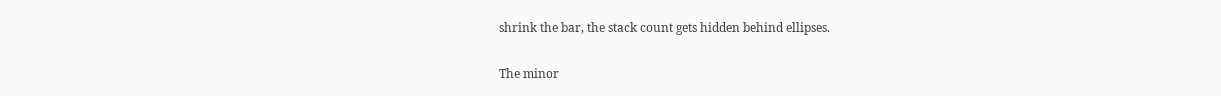shrink the bar, the stack count gets hidden behind ellipses.

The minor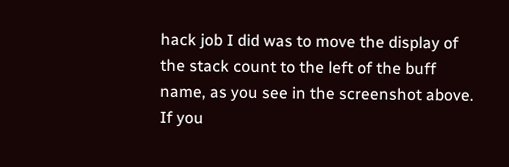hack job I did was to move the display of the stack count to the left of the buff name, as you see in the screenshot above. If you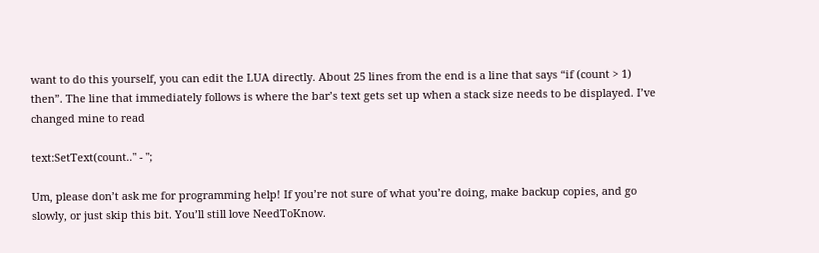want to do this yourself, you can edit the LUA directly. About 25 lines from the end is a line that says “if (count > 1) then”. The line that immediately follows is where the bar’s text gets set up when a stack size needs to be displayed. I’ve changed mine to read

text:SetText(count.." - ";

Um, please don’t ask me for programming help! If you’re not sure of what you’re doing, make backup copies, and go slowly, or just skip this bit. You’ll still love NeedToKnow.